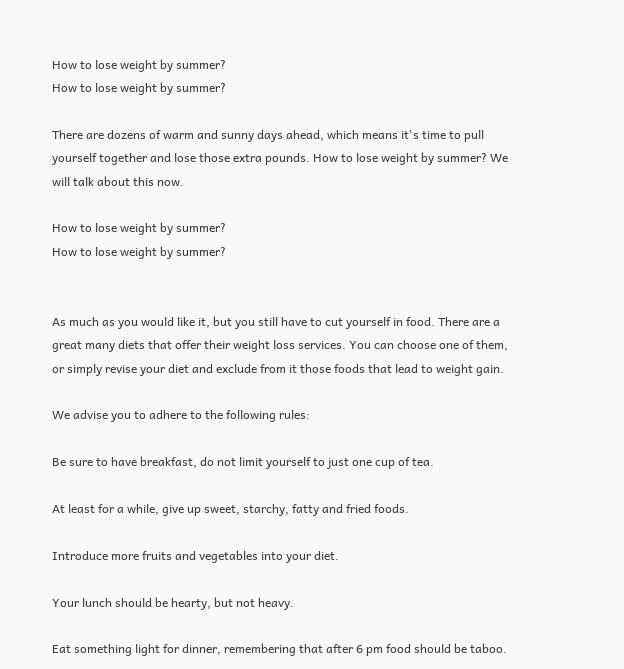How to lose weight by summer?
How to lose weight by summer?

There are dozens of warm and sunny days ahead, which means it's time to pull yourself together and lose those extra pounds. How to lose weight by summer? We will talk about this now.

How to lose weight by summer?
How to lose weight by summer?


As much as you would like it, but you still have to cut yourself in food. There are a great many diets that offer their weight loss services. You can choose one of them, or simply revise your diet and exclude from it those foods that lead to weight gain.

We advise you to adhere to the following rules:

Be sure to have breakfast, do not limit yourself to just one cup of tea.

At least for a while, give up sweet, starchy, fatty and fried foods.

Introduce more fruits and vegetables into your diet.

Your lunch should be hearty, but not heavy.

Eat something light for dinner, remembering that after 6 pm food should be taboo.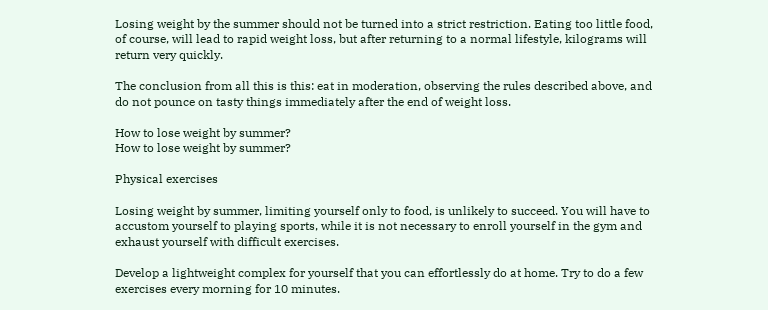Losing weight by the summer should not be turned into a strict restriction. Eating too little food, of course, will lead to rapid weight loss, but after returning to a normal lifestyle, kilograms will return very quickly.

The conclusion from all this is this: eat in moderation, observing the rules described above, and do not pounce on tasty things immediately after the end of weight loss.

How to lose weight by summer?
How to lose weight by summer?

Physical exercises

Losing weight by summer, limiting yourself only to food, is unlikely to succeed. You will have to accustom yourself to playing sports, while it is not necessary to enroll yourself in the gym and exhaust yourself with difficult exercises.

Develop a lightweight complex for yourself that you can effortlessly do at home. Try to do a few exercises every morning for 10 minutes.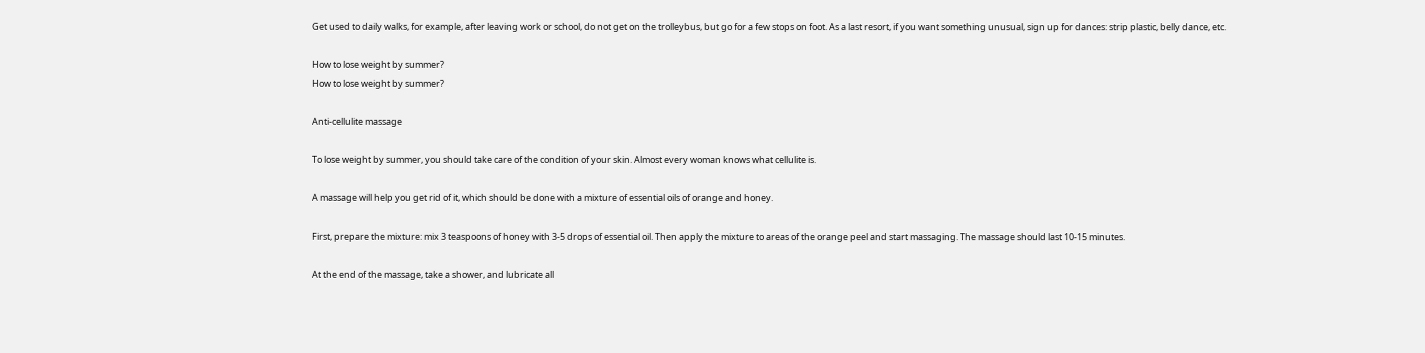Get used to daily walks, for example, after leaving work or school, do not get on the trolleybus, but go for a few stops on foot. As a last resort, if you want something unusual, sign up for dances: strip plastic, belly dance, etc.

How to lose weight by summer?
How to lose weight by summer?

Anti-cellulite massage

To lose weight by summer, you should take care of the condition of your skin. Almost every woman knows what cellulite is.

A massage will help you get rid of it, which should be done with a mixture of essential oils of orange and honey.

First, prepare the mixture: mix 3 teaspoons of honey with 3-5 drops of essential oil. Then apply the mixture to areas of the orange peel and start massaging. The massage should last 10-15 minutes.

At the end of the massage, take a shower, and lubricate all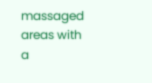massaged areas with a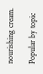nourishing cream.

Popular by topic